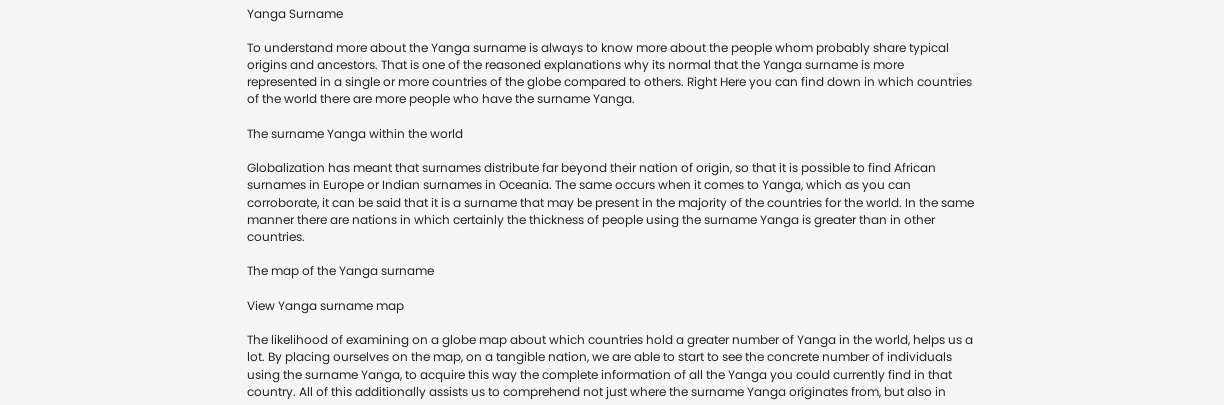Yanga Surname

To understand more about the Yanga surname is always to know more about the people whom probably share typical origins and ancestors. That is one of the reasoned explanations why its normal that the Yanga surname is more represented in a single or more countries of the globe compared to others. Right Here you can find down in which countries of the world there are more people who have the surname Yanga.

The surname Yanga within the world

Globalization has meant that surnames distribute far beyond their nation of origin, so that it is possible to find African surnames in Europe or Indian surnames in Oceania. The same occurs when it comes to Yanga, which as you can corroborate, it can be said that it is a surname that may be present in the majority of the countries for the world. In the same manner there are nations in which certainly the thickness of people using the surname Yanga is greater than in other countries.

The map of the Yanga surname

View Yanga surname map

The likelihood of examining on a globe map about which countries hold a greater number of Yanga in the world, helps us a lot. By placing ourselves on the map, on a tangible nation, we are able to start to see the concrete number of individuals using the surname Yanga, to acquire this way the complete information of all the Yanga you could currently find in that country. All of this additionally assists us to comprehend not just where the surname Yanga originates from, but also in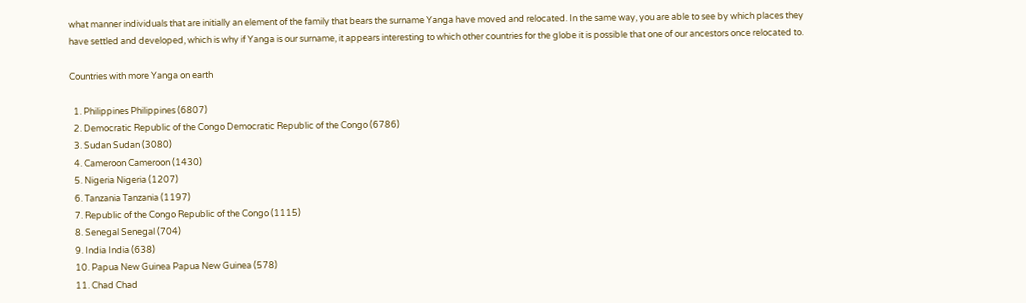what manner individuals that are initially an element of the family that bears the surname Yanga have moved and relocated. In the same way, you are able to see by which places they have settled and developed, which is why if Yanga is our surname, it appears interesting to which other countries for the globe it is possible that one of our ancestors once relocated to.

Countries with more Yanga on earth

  1. Philippines Philippines (6807)
  2. Democratic Republic of the Congo Democratic Republic of the Congo (6786)
  3. Sudan Sudan (3080)
  4. Cameroon Cameroon (1430)
  5. Nigeria Nigeria (1207)
  6. Tanzania Tanzania (1197)
  7. Republic of the Congo Republic of the Congo (1115)
  8. Senegal Senegal (704)
  9. India India (638)
  10. Papua New Guinea Papua New Guinea (578)
  11. Chad Chad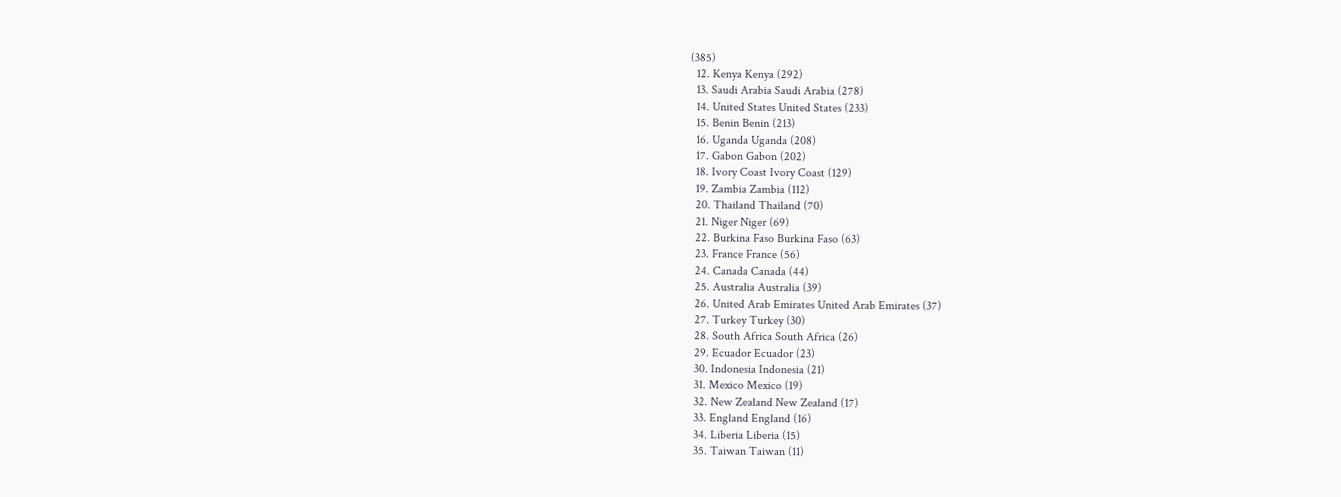(385)
  12. Kenya Kenya (292)
  13. Saudi Arabia Saudi Arabia (278)
  14. United States United States (233)
  15. Benin Benin (213)
  16. Uganda Uganda (208)
  17. Gabon Gabon (202)
  18. Ivory Coast Ivory Coast (129)
  19. Zambia Zambia (112)
  20. Thailand Thailand (70)
  21. Niger Niger (69)
  22. Burkina Faso Burkina Faso (63)
  23. France France (56)
  24. Canada Canada (44)
  25. Australia Australia (39)
  26. United Arab Emirates United Arab Emirates (37)
  27. Turkey Turkey (30)
  28. South Africa South Africa (26)
  29. Ecuador Ecuador (23)
  30. Indonesia Indonesia (21)
  31. Mexico Mexico (19)
  32. New Zealand New Zealand (17)
  33. England England (16)
  34. Liberia Liberia (15)
  35. Taiwan Taiwan (11)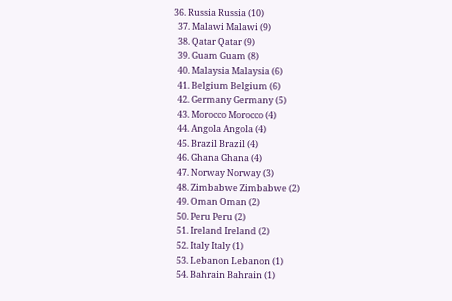36. Russia Russia (10)
  37. Malawi Malawi (9)
  38. Qatar Qatar (9)
  39. Guam Guam (8)
  40. Malaysia Malaysia (6)
  41. Belgium Belgium (6)
  42. Germany Germany (5)
  43. Morocco Morocco (4)
  44. Angola Angola (4)
  45. Brazil Brazil (4)
  46. Ghana Ghana (4)
  47. Norway Norway (3)
  48. Zimbabwe Zimbabwe (2)
  49. Oman Oman (2)
  50. Peru Peru (2)
  51. Ireland Ireland (2)
  52. Italy Italy (1)
  53. Lebanon Lebanon (1)
  54. Bahrain Bahrain (1)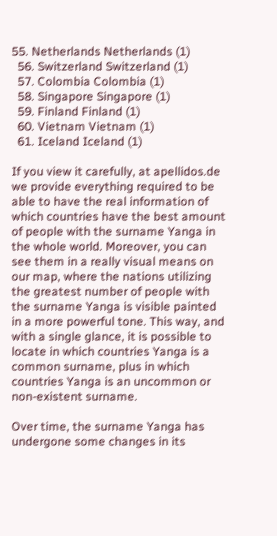55. Netherlands Netherlands (1)
  56. Switzerland Switzerland (1)
  57. Colombia Colombia (1)
  58. Singapore Singapore (1)
  59. Finland Finland (1)
  60. Vietnam Vietnam (1)
  61. Iceland Iceland (1)

If you view it carefully, at apellidos.de we provide everything required to be able to have the real information of which countries have the best amount of people with the surname Yanga in the whole world. Moreover, you can see them in a really visual means on our map, where the nations utilizing the greatest number of people with the surname Yanga is visible painted in a more powerful tone. This way, and with a single glance, it is possible to locate in which countries Yanga is a common surname, plus in which countries Yanga is an uncommon or non-existent surname.

Over time, the surname Yanga has undergone some changes in its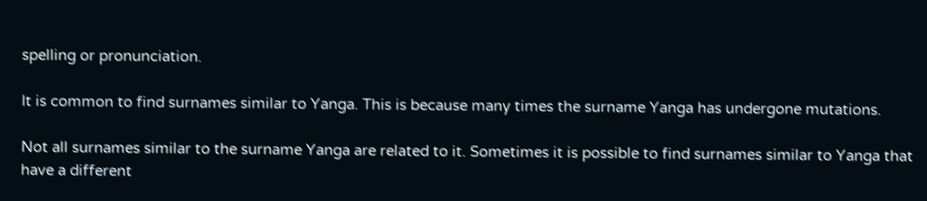spelling or pronunciation.

It is common to find surnames similar to Yanga. This is because many times the surname Yanga has undergone mutations.

Not all surnames similar to the surname Yanga are related to it. Sometimes it is possible to find surnames similar to Yanga that have a different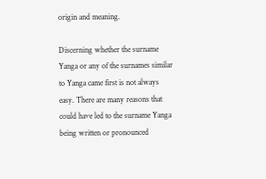origin and meaning.

Discerning whether the surname Yanga or any of the surnames similar to Yanga came first is not always easy. There are many reasons that could have led to the surname Yanga being written or pronounced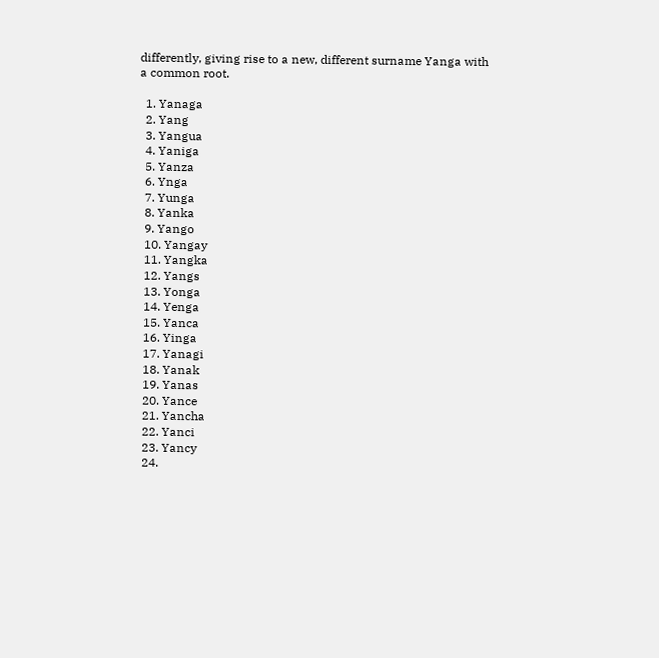differently, giving rise to a new, different surname Yanga with a common root.

  1. Yanaga
  2. Yang
  3. Yangua
  4. Yaniga
  5. Yanza
  6. Ynga
  7. Yunga
  8. Yanka
  9. Yango
  10. Yangay
  11. Yangka
  12. Yangs
  13. Yonga
  14. Yenga
  15. Yanca
  16. Yinga
  17. Yanagi
  18. Yanak
  19. Yanas
  20. Yance
  21. Yancha
  22. Yanci
  23. Yancy
  24.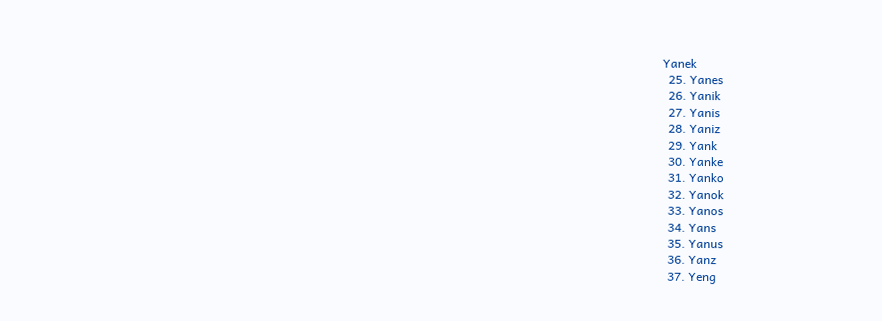Yanek
  25. Yanes
  26. Yanik
  27. Yanis
  28. Yaniz
  29. Yank
  30. Yanke
  31. Yanko
  32. Yanok
  33. Yanos
  34. Yans
  35. Yanus
  36. Yanz
  37. Yeng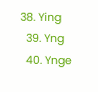38. Ying
  39. Yng
  40. Ynge